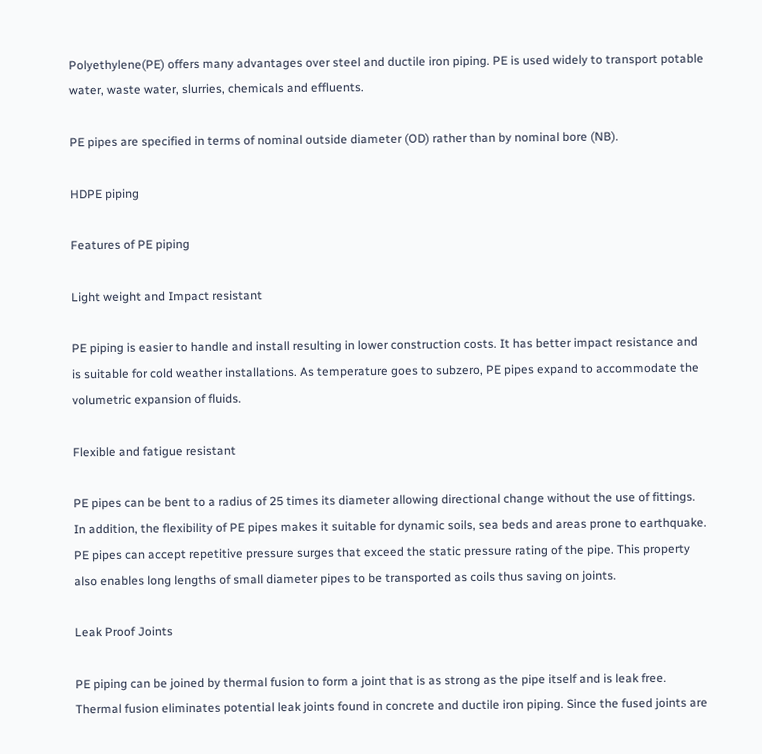Polyethylene(PE) offers many advantages over steel and ductile iron piping. PE is used widely to transport potable water, waste water, slurries, chemicals and effluents.

PE pipes are specified in terms of nominal outside diameter (OD) rather than by nominal bore (NB).

HDPE piping

Features of PE piping

Light weight and Impact resistant

PE piping is easier to handle and install resulting in lower construction costs. It has better impact resistance and is suitable for cold weather installations. As temperature goes to subzero, PE pipes expand to accommodate the volumetric expansion of fluids.

Flexible and fatigue resistant

PE pipes can be bent to a radius of 25 times its diameter allowing directional change without the use of fittings. In addition, the flexibility of PE pipes makes it suitable for dynamic soils, sea beds and areas prone to earthquake. PE pipes can accept repetitive pressure surges that exceed the static pressure rating of the pipe. This property also enables long lengths of small diameter pipes to be transported as coils thus saving on joints.

Leak Proof Joints

PE piping can be joined by thermal fusion to form a joint that is as strong as the pipe itself and is leak free. Thermal fusion eliminates potential leak joints found in concrete and ductile iron piping. Since the fused joints are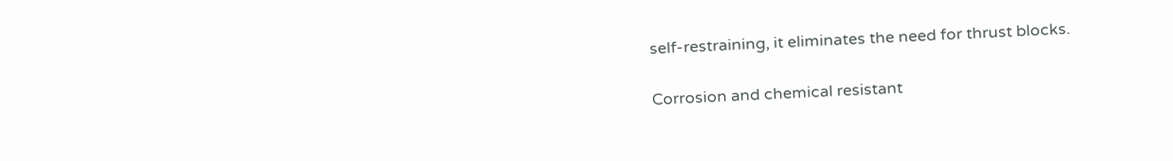self-restraining, it eliminates the need for thrust blocks.

Corrosion and chemical resistant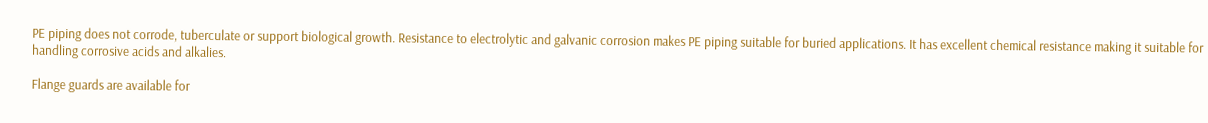PE piping does not corrode, tuberculate or support biological growth. Resistance to electrolytic and galvanic corrosion makes PE piping suitable for buried applications. It has excellent chemical resistance making it suitable for handling corrosive acids and alkalies.

Flange guards are available for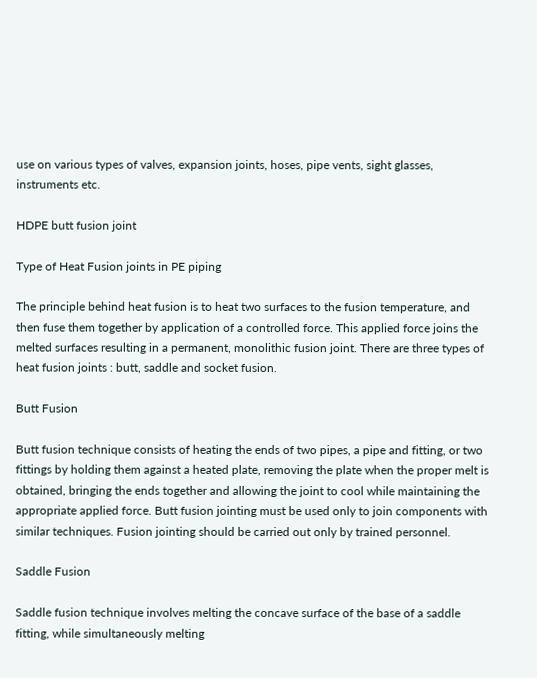use on various types of valves, expansion joints, hoses, pipe vents, sight glasses, instruments etc.

HDPE butt fusion joint

Type of Heat Fusion joints in PE piping

The principle behind heat fusion is to heat two surfaces to the fusion temperature, and then fuse them together by application of a controlled force. This applied force joins the melted surfaces resulting in a permanent, monolithic fusion joint. There are three types of heat fusion joints : butt, saddle and socket fusion.

Butt Fusion

Butt fusion technique consists of heating the ends of two pipes, a pipe and fitting, or two fittings by holding them against a heated plate, removing the plate when the proper melt is obtained, bringing the ends together and allowing the joint to cool while maintaining the appropriate applied force. Butt fusion jointing must be used only to join components with similar techniques. Fusion jointing should be carried out only by trained personnel.

Saddle Fusion

Saddle fusion technique involves melting the concave surface of the base of a saddle fitting, while simultaneously melting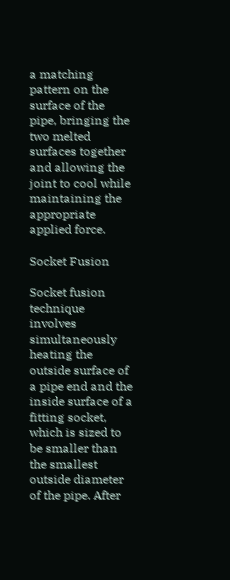a matching pattern on the surface of the pipe, bringing the two melted surfaces together and allowing the joint to cool while maintaining the appropriate applied force.

Socket Fusion

Socket fusion technique involves simultaneously heating the outside surface of a pipe end and the inside surface of a fitting socket, which is sized to be smaller than the smallest outside diameter of the pipe. After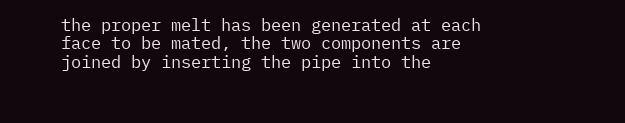the proper melt has been generated at each face to be mated, the two components are joined by inserting the pipe into the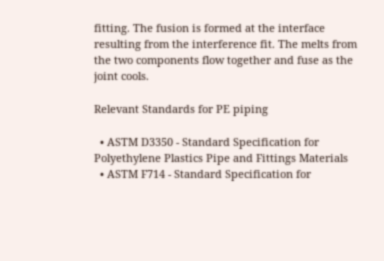fitting. The fusion is formed at the interface resulting from the interference fit. The melts from the two components flow together and fuse as the joint cools.

Relevant Standards for PE piping

  • ASTM D3350 - Standard Specification for Polyethylene Plastics Pipe and Fittings Materials
  • ASTM F714 - Standard Specification for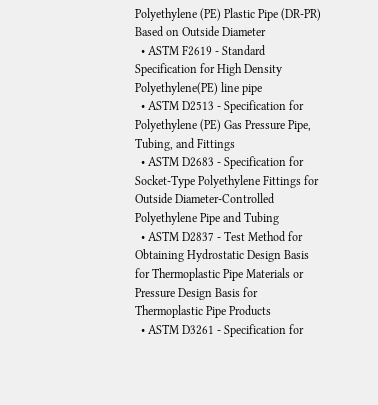Polyethylene (PE) Plastic Pipe (DR-PR) Based on Outside Diameter
  • ASTM F2619 - Standard Specification for High Density Polyethylene(PE) line pipe
  • ASTM D2513 - Specification for Polyethylene (PE) Gas Pressure Pipe, Tubing, and Fittings
  • ASTM D2683 - Specification for Socket-Type Polyethylene Fittings for Outside Diameter-Controlled Polyethylene Pipe and Tubing
  • ASTM D2837 - Test Method for Obtaining Hydrostatic Design Basis for Thermoplastic Pipe Materials or Pressure Design Basis for Thermoplastic Pipe Products
  • ASTM D3261 - Specification for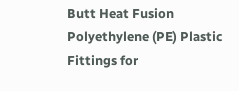Butt Heat Fusion Polyethylene (PE) Plastic Fittings for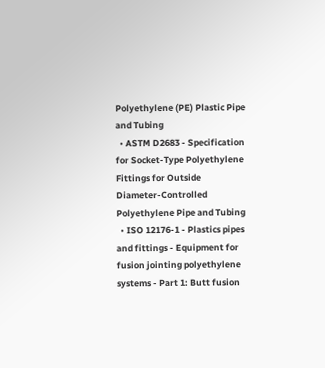Polyethylene (PE) Plastic Pipe and Tubing
  • ASTM D2683 - Specification for Socket-Type Polyethylene Fittings for Outside Diameter-Controlled Polyethylene Pipe and Tubing
  • ISO 12176-1 - Plastics pipes and fittings - Equipment for fusion jointing polyethylene systems - Part 1: Butt fusion